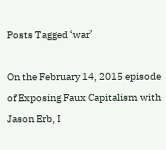Posts Tagged ‘war’

On the February 14, 2015 episode of Exposing Faux Capitalism with Jason Erb, I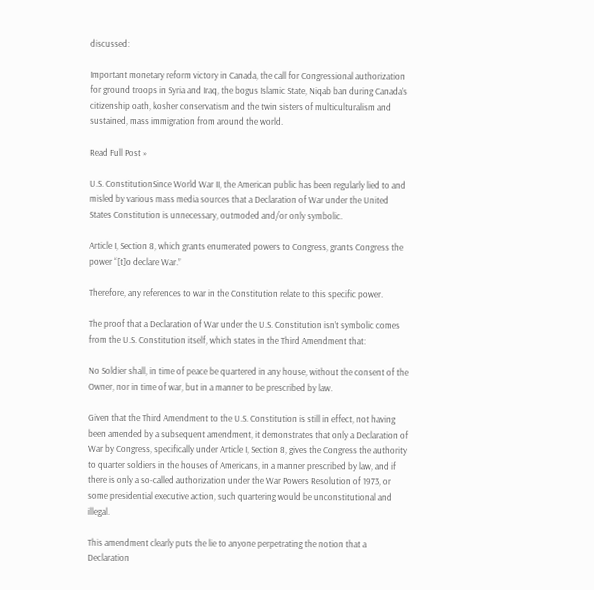discussed:

Important monetary reform victory in Canada, the call for Congressional authorization for ground troops in Syria and Iraq, the bogus Islamic State, Niqab ban during Canada’s citizenship oath, kosher conservatism and the twin sisters of multiculturalism and sustained, mass immigration from around the world.

Read Full Post »

U.S. ConstitutionSince World War II, the American public has been regularly lied to and misled by various mass media sources that a Declaration of War under the United States Constitution is unnecessary, outmoded and/or only symbolic.

Article I, Section 8, which grants enumerated powers to Congress, grants Congress the power “[t]o declare War.”

Therefore, any references to war in the Constitution relate to this specific power.

The proof that a Declaration of War under the U.S. Constitution isn’t symbolic comes from the U.S. Constitution itself, which states in the Third Amendment that:

No Soldier shall, in time of peace be quartered in any house, without the consent of the Owner, nor in time of war, but in a manner to be prescribed by law.

Given that the Third Amendment to the U.S. Constitution is still in effect, not having been amended by a subsequent amendment, it demonstrates that only a Declaration of War by Congress, specifically under Article I, Section 8, gives the Congress the authority to quarter soldiers in the houses of Americans, in a manner prescribed by law, and if there is only a so-called authorization under the War Powers Resolution of 1973, or some presidential executive action, such quartering would be unconstitutional and illegal.

This amendment clearly puts the lie to anyone perpetrating the notion that a Declaration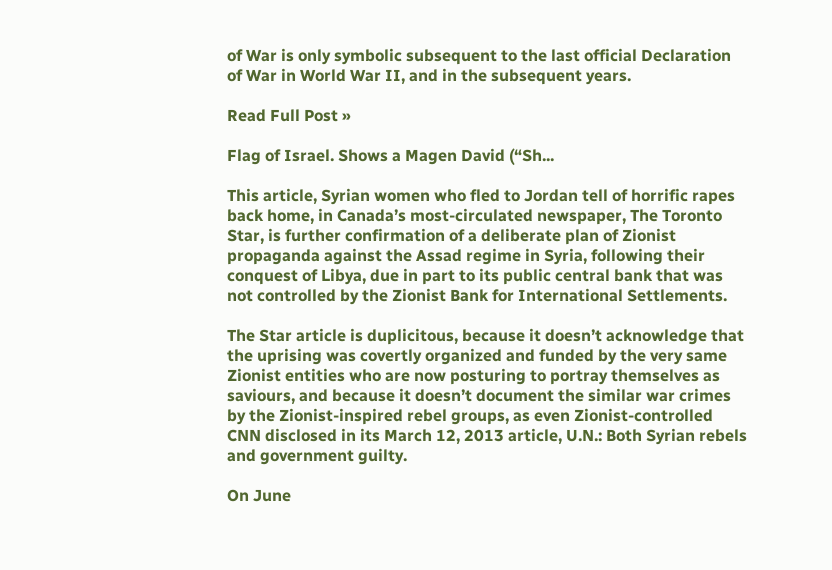of War is only symbolic subsequent to the last official Declaration of War in World War II, and in the subsequent years.

Read Full Post »

Flag of Israel. Shows a Magen David (“Sh...

This article, Syrian women who fled to Jordan tell of horrific rapes back home, in Canada’s most-circulated newspaper, The Toronto Star, is further confirmation of a deliberate plan of Zionist propaganda against the Assad regime in Syria, following their conquest of Libya, due in part to its public central bank that was not controlled by the Zionist Bank for International Settlements.

The Star article is duplicitous, because it doesn’t acknowledge that the uprising was covertly organized and funded by the very same Zionist entities who are now posturing to portray themselves as saviours, and because it doesn’t document the similar war crimes by the Zionist-inspired rebel groups, as even Zionist-controlled CNN disclosed in its March 12, 2013 article, U.N.: Both Syrian rebels and government guilty.

On June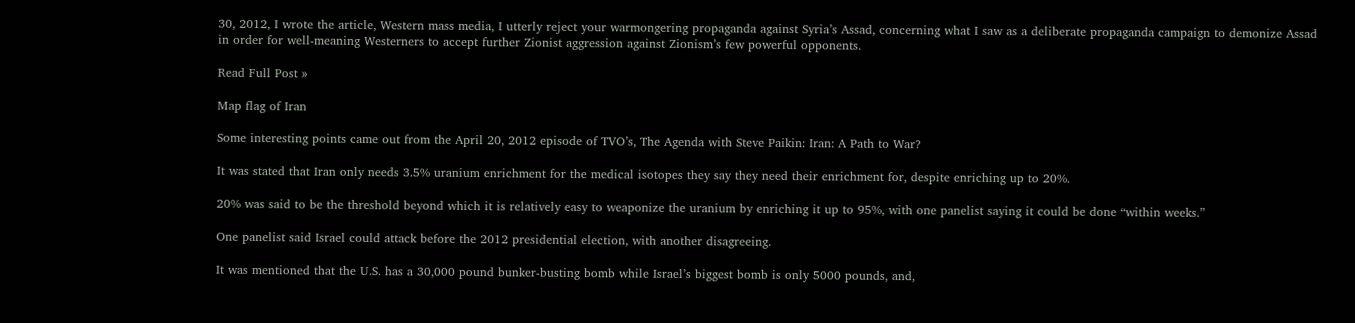30, 2012, I wrote the article, Western mass media, I utterly reject your warmongering propaganda against Syria’s Assad, concerning what I saw as a deliberate propaganda campaign to demonize Assad in order for well-meaning Westerners to accept further Zionist aggression against Zionism’s few powerful opponents.

Read Full Post »

Map flag of Iran

Some interesting points came out from the April 20, 2012 episode of TVO’s, The Agenda with Steve Paikin: Iran: A Path to War?

It was stated that Iran only needs 3.5% uranium enrichment for the medical isotopes they say they need their enrichment for, despite enriching up to 20%.

20% was said to be the threshold beyond which it is relatively easy to weaponize the uranium by enriching it up to 95%, with one panelist saying it could be done “within weeks.”

One panelist said Israel could attack before the 2012 presidential election, with another disagreeing.

It was mentioned that the U.S. has a 30,000 pound bunker-busting bomb while Israel’s biggest bomb is only 5000 pounds, and,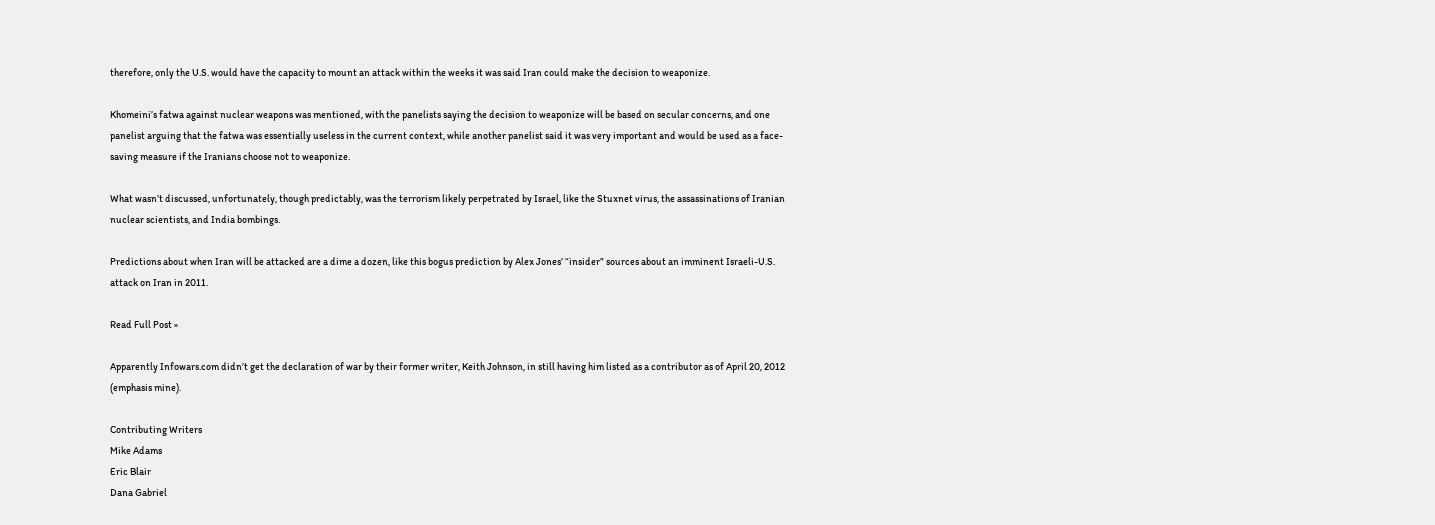therefore, only the U.S. would have the capacity to mount an attack within the weeks it was said Iran could make the decision to weaponize.

Khomeini’s fatwa against nuclear weapons was mentioned, with the panelists saying the decision to weaponize will be based on secular concerns, and one panelist arguing that the fatwa was essentially useless in the current context, while another panelist said it was very important and would be used as a face-saving measure if the Iranians choose not to weaponize.

What wasn’t discussed, unfortunately, though predictably, was the terrorism likely perpetrated by Israel, like the Stuxnet virus, the assassinations of Iranian nuclear scientists, and India bombings.

Predictions about when Iran will be attacked are a dime a dozen, like this bogus prediction by Alex Jones’ “insider” sources about an imminent Israeli-U.S. attack on Iran in 2011.

Read Full Post »

Apparently Infowars.com didn’t get the declaration of war by their former writer, Keith Johnson, in still having him listed as a contributor as of April 20, 2012 (emphasis mine).

Contributing Writers
Mike Adams
Eric Blair
Dana Gabriel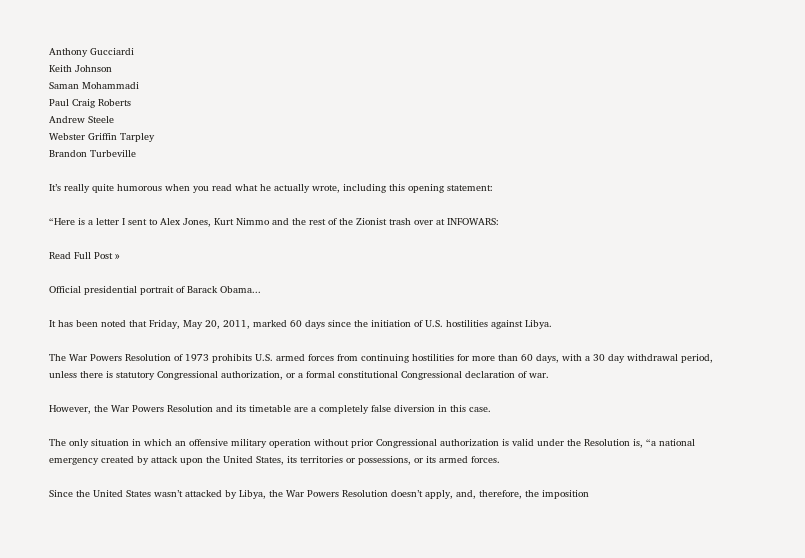Anthony Gucciardi
Keith Johnson
Saman Mohammadi
Paul Craig Roberts
Andrew Steele
Webster Griffin Tarpley
Brandon Turbeville

It’s really quite humorous when you read what he actually wrote, including this opening statement:

“Here is a letter I sent to Alex Jones, Kurt Nimmo and the rest of the Zionist trash over at INFOWARS:

Read Full Post »

Official presidential portrait of Barack Obama...

It has been noted that Friday, May 20, 2011, marked 60 days since the initiation of U.S. hostilities against Libya.

The War Powers Resolution of 1973 prohibits U.S. armed forces from continuing hostilities for more than 60 days, with a 30 day withdrawal period, unless there is statutory Congressional authorization, or a formal constitutional Congressional declaration of war.

However, the War Powers Resolution and its timetable are a completely false diversion in this case.

The only situation in which an offensive military operation without prior Congressional authorization is valid under the Resolution is, “a national emergency created by attack upon the United States, its territories or possessions, or its armed forces.

Since the United States wasn’t attacked by Libya, the War Powers Resolution doesn’t apply, and, therefore, the imposition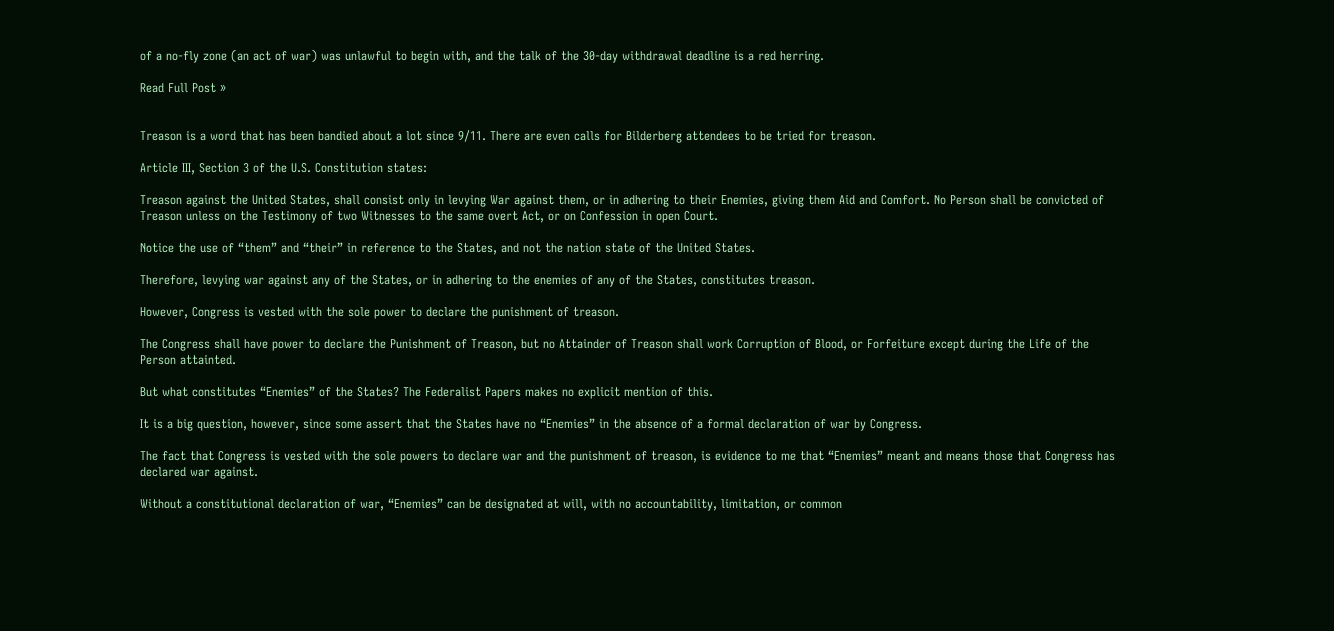of a no-fly zone (an act of war) was unlawful to begin with, and the talk of the 30-day withdrawal deadline is a red herring.

Read Full Post »


Treason is a word that has been bandied about a lot since 9/11. There are even calls for Bilderberg attendees to be tried for treason.

Article III, Section 3 of the U.S. Constitution states:

Treason against the United States, shall consist only in levying War against them, or in adhering to their Enemies, giving them Aid and Comfort. No Person shall be convicted of Treason unless on the Testimony of two Witnesses to the same overt Act, or on Confession in open Court.

Notice the use of “them” and “their” in reference to the States, and not the nation state of the United States.

Therefore, levying war against any of the States, or in adhering to the enemies of any of the States, constitutes treason.

However, Congress is vested with the sole power to declare the punishment of treason.

The Congress shall have power to declare the Punishment of Treason, but no Attainder of Treason shall work Corruption of Blood, or Forfeiture except during the Life of the Person attainted.

But what constitutes “Enemies” of the States? The Federalist Papers makes no explicit mention of this.

It is a big question, however, since some assert that the States have no “Enemies” in the absence of a formal declaration of war by Congress.

The fact that Congress is vested with the sole powers to declare war and the punishment of treason, is evidence to me that “Enemies” meant and means those that Congress has declared war against.

Without a constitutional declaration of war, “Enemies” can be designated at will, with no accountability, limitation, or common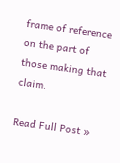frame of reference on the part of those making that claim.

Read Full Post »